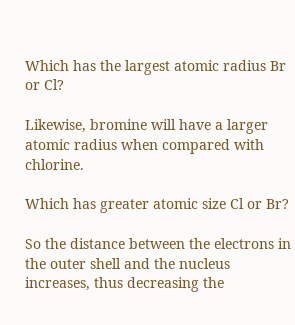Which has the largest atomic radius Br or Cl?

Likewise, bromine will have a larger atomic radius when compared with chlorine.

Which has greater atomic size Cl or Br?

So the distance between the electrons in the outer shell and the nucleus increases, thus decreasing the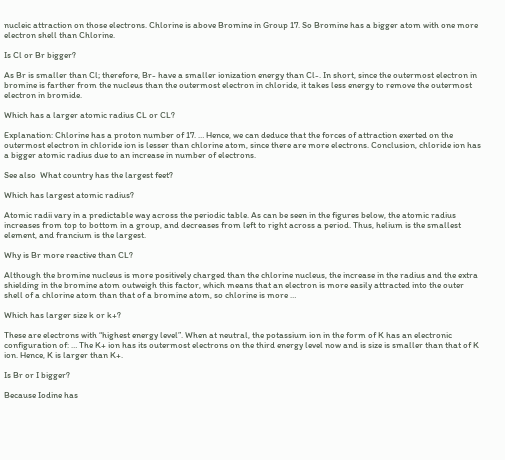nucleic attraction on those electrons. Chlorine is above Bromine in Group 17. So Bromine has a bigger atom with one more electron shell than Chlorine.

Is Cl or Br bigger?

As Br is smaller than Cl; therefore, Br- have a smaller ionization energy than Cl-. In short, since the outermost electron in bromine is farther from the nucleus than the outermost electron in chloride, it takes less energy to remove the outermost electron in bromide.

Which has a larger atomic radius CL or CL?

Explanation: Chlorine has a proton number of 17. … Hence, we can deduce that the forces of attraction exerted on the outermost electron in chloride ion is lesser than chlorine atom, since there are more electrons. Conclusion, chloride ion has a bigger atomic radius due to an increase in number of electrons.

See also  What country has the largest feet?

Which has largest atomic radius?

Atomic radii vary in a predictable way across the periodic table. As can be seen in the figures below, the atomic radius increases from top to bottom in a group, and decreases from left to right across a period. Thus, helium is the smallest element, and francium is the largest.

Why is Br more reactive than CL?

Although the bromine nucleus is more positively charged than the chlorine nucleus, the increase in the radius and the extra shielding in the bromine atom outweigh this factor, which means that an electron is more easily attracted into the outer shell of a chlorine atom than that of a bromine atom, so chlorine is more …

Which has larger size k or k+?

These are electrons with “highest energy level”. When at neutral, the potassium ion in the form of K has an electronic configuration of: … The K+ ion has its outermost electrons on the third energy level now and is size is smaller than that of K ion. Hence, K is larger than K+.

Is Br or I bigger?

Because Iodine has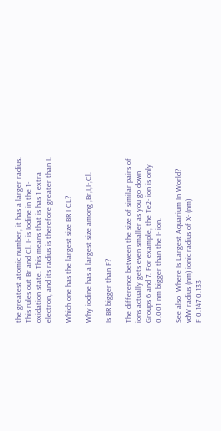the greatest atomic number, it has a larger radius. This rules out Br and Cl. I- is Iodine in the 1- oxidation state. This means that is has 1 extra electron, and its radius is therefore greater than I.

Which one has the largest size BR I CL?

Why iodine has a largest size among ,Br,I,I-,Cl.

Is BR bigger than F?

The difference between the size of similar pairs of ions actually gets even smaller as you go down Groups 6 and 7. For example, the Te2- ion is only 0.001 nm bigger than the I- ion.

See also  Where Is Largest Aquarium In World?
vdW radius (nm) ionic radius of X- (nm)
F 0.147 0.133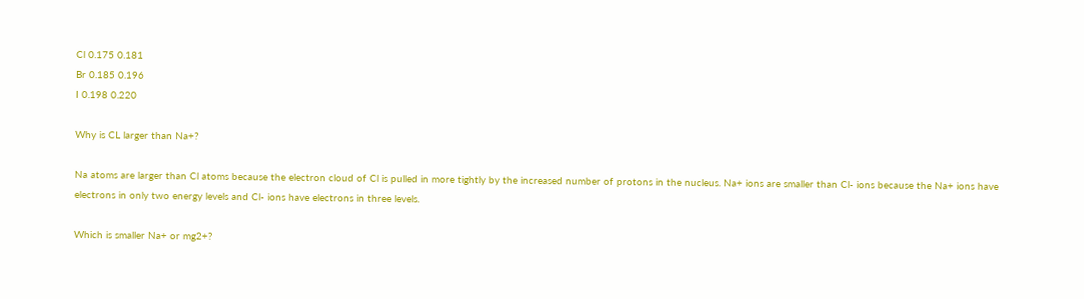Cl 0.175 0.181
Br 0.185 0.196
I 0.198 0.220

Why is CL larger than Na+?

Na atoms are larger than Cl atoms because the electron cloud of Cl is pulled in more tightly by the increased number of protons in the nucleus. Na+ ions are smaller than Cl- ions because the Na+ ions have electrons in only two energy levels and Cl- ions have electrons in three levels.

Which is smaller Na+ or mg2+?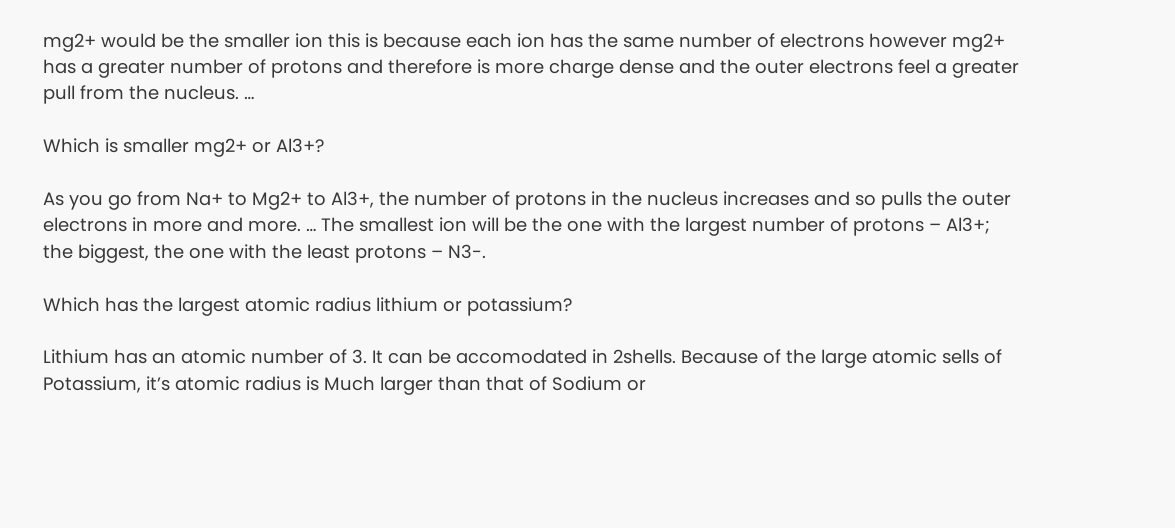mg2+ would be the smaller ion this is because each ion has the same number of electrons however mg2+ has a greater number of protons and therefore is more charge dense and the outer electrons feel a greater pull from the nucleus. …

Which is smaller mg2+ or Al3+?

As you go from Na+ to Mg2+ to Al3+, the number of protons in the nucleus increases and so pulls the outer electrons in more and more. … The smallest ion will be the one with the largest number of protons – Al3+; the biggest, the one with the least protons – N3-.

Which has the largest atomic radius lithium or potassium?

Lithium has an atomic number of 3. It can be accomodated in 2shells. Because of the large atomic sells of Potassium, it’s atomic radius is Much larger than that of Sodium or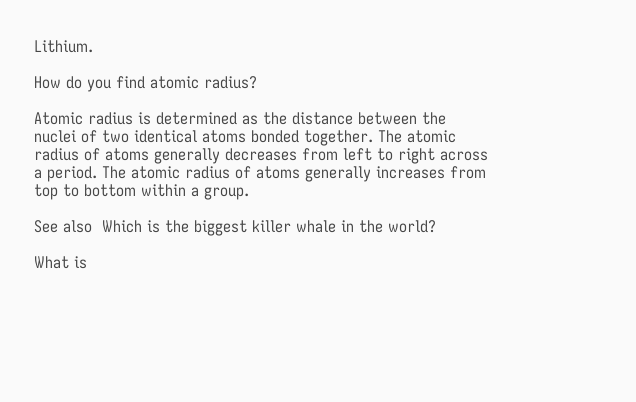Lithium.

How do you find atomic radius?

Atomic radius is determined as the distance between the nuclei of two identical atoms bonded together. The atomic radius of atoms generally decreases from left to right across a period. The atomic radius of atoms generally increases from top to bottom within a group.

See also  Which is the biggest killer whale in the world?

What is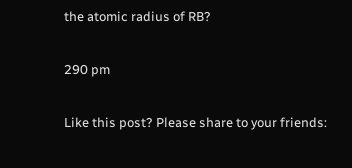the atomic radius of RB?

290 pm

Like this post? Please share to your friends: